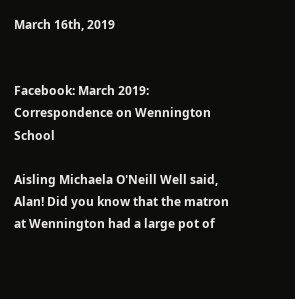March 16th, 2019


Facebook: March 2019: Correspondence on Wennington School

Aisling Michaela O'Neill Well said, Alan! Did you know that the matron at Wennington had a large pot of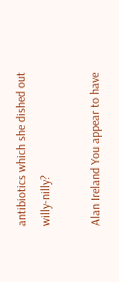antibiotics which she dished out willy-nilly?

Alan Ireland You appear to have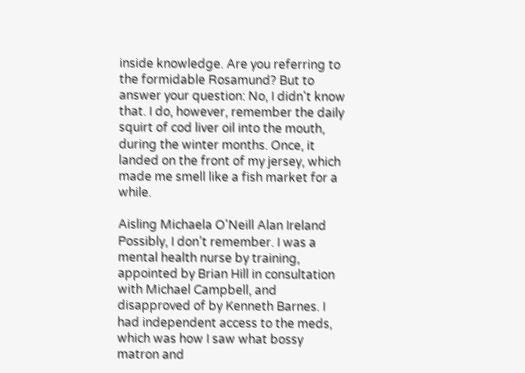inside knowledge. Are you referring to the formidable Rosamund? But to answer your question: No, I didn't know that. I do, however, remember the daily squirt of cod liver oil into the mouth, during the winter months. Once, it landed on the front of my jersey, which made me smell like a fish market for a while.

Aisling Michaela O'Neill Alan Ireland Possibly, I don’t remember. I was a mental health nurse by training, appointed by Brian Hill in consultation with Michael Campbell, and disapproved of by Kenneth Barnes. I had independent access to the meds, which was how I saw what bossy matron and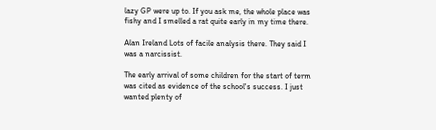lazy GP were up to. If you ask me, the whole place was fishy and I smelled a rat quite early in my time there.

Alan Ireland Lots of facile analysis there. They said I was a narcissist.

The early arrival of some children for the start of term was cited as evidence of the school's success. I just wanted plenty of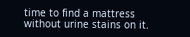time to find a mattress without urine stains on it.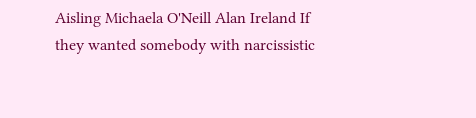Aisling Michaela O'Neill Alan Ireland If they wanted somebody with narcissistic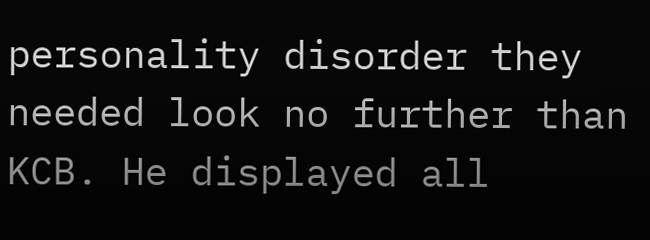personality disorder they needed look no further than KCB. He displayed all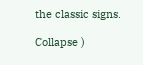the classic signs.

Collapse )